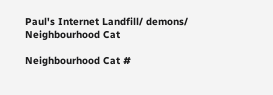Paul's Internet Landfill/ demons/ Neighbourhood Cat

Neighbourhood Cat #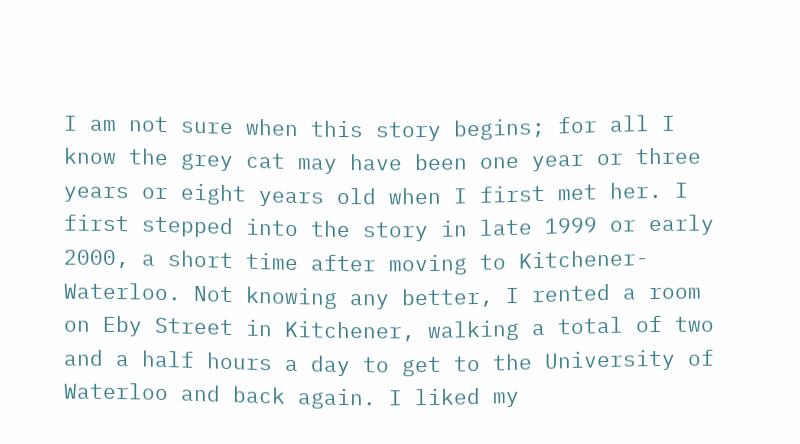I am not sure when this story begins; for all I know the grey cat may have been one year or three years or eight years old when I first met her. I first stepped into the story in late 1999 or early 2000, a short time after moving to Kitchener-Waterloo. Not knowing any better, I rented a room on Eby Street in Kitchener, walking a total of two and a half hours a day to get to the University of Waterloo and back again. I liked my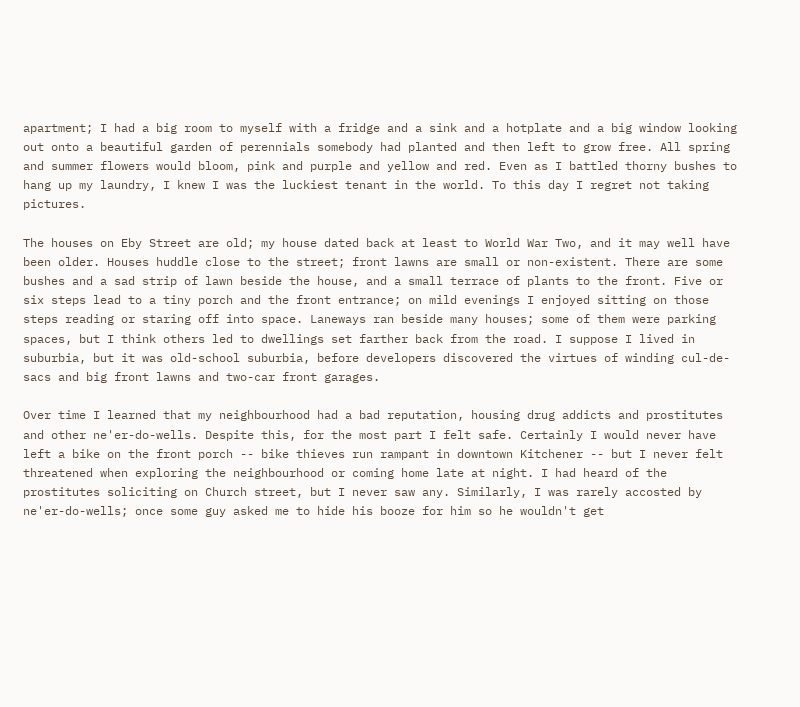apartment; I had a big room to myself with a fridge and a sink and a hotplate and a big window looking out onto a beautiful garden of perennials somebody had planted and then left to grow free. All spring and summer flowers would bloom, pink and purple and yellow and red. Even as I battled thorny bushes to hang up my laundry, I knew I was the luckiest tenant in the world. To this day I regret not taking pictures.

The houses on Eby Street are old; my house dated back at least to World War Two, and it may well have been older. Houses huddle close to the street; front lawns are small or non-existent. There are some bushes and a sad strip of lawn beside the house, and a small terrace of plants to the front. Five or six steps lead to a tiny porch and the front entrance; on mild evenings I enjoyed sitting on those steps reading or staring off into space. Laneways ran beside many houses; some of them were parking spaces, but I think others led to dwellings set farther back from the road. I suppose I lived in suburbia, but it was old-school suburbia, before developers discovered the virtues of winding cul-de-sacs and big front lawns and two-car front garages.

Over time I learned that my neighbourhood had a bad reputation, housing drug addicts and prostitutes and other ne'er-do-wells. Despite this, for the most part I felt safe. Certainly I would never have left a bike on the front porch -- bike thieves run rampant in downtown Kitchener -- but I never felt threatened when exploring the neighbourhood or coming home late at night. I had heard of the prostitutes soliciting on Church street, but I never saw any. Similarly, I was rarely accosted by ne'er-do-wells; once some guy asked me to hide his booze for him so he wouldn't get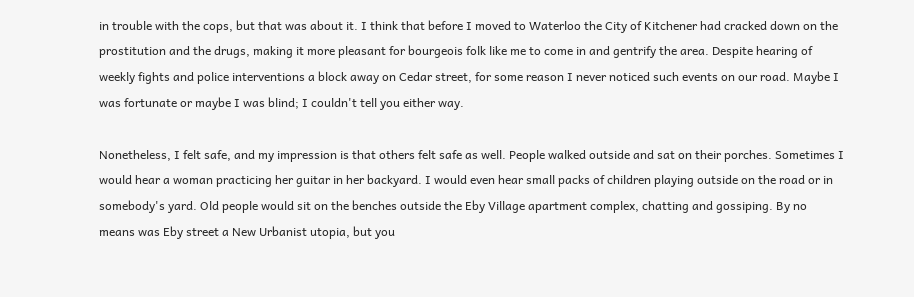in trouble with the cops, but that was about it. I think that before I moved to Waterloo the City of Kitchener had cracked down on the prostitution and the drugs, making it more pleasant for bourgeois folk like me to come in and gentrify the area. Despite hearing of weekly fights and police interventions a block away on Cedar street, for some reason I never noticed such events on our road. Maybe I was fortunate or maybe I was blind; I couldn't tell you either way.

Nonetheless, I felt safe, and my impression is that others felt safe as well. People walked outside and sat on their porches. Sometimes I would hear a woman practicing her guitar in her backyard. I would even hear small packs of children playing outside on the road or in somebody's yard. Old people would sit on the benches outside the Eby Village apartment complex, chatting and gossiping. By no means was Eby street a New Urbanist utopia, but you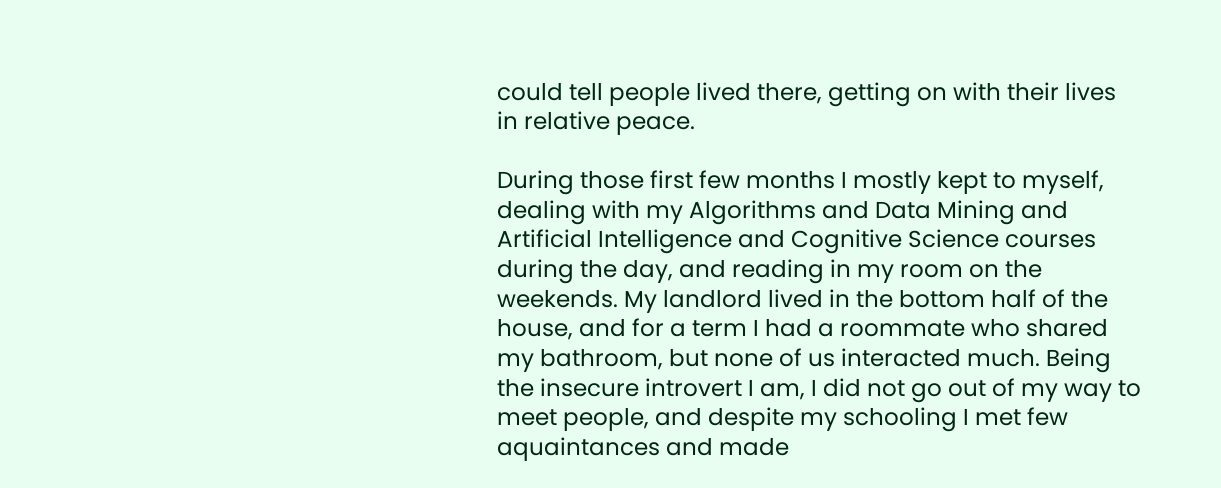could tell people lived there, getting on with their lives in relative peace.

During those first few months I mostly kept to myself, dealing with my Algorithms and Data Mining and Artificial Intelligence and Cognitive Science courses during the day, and reading in my room on the weekends. My landlord lived in the bottom half of the house, and for a term I had a roommate who shared my bathroom, but none of us interacted much. Being the insecure introvert I am, I did not go out of my way to meet people, and despite my schooling I met few aquaintances and made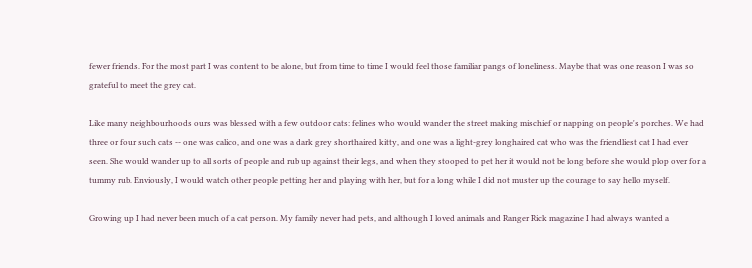fewer friends. For the most part I was content to be alone, but from time to time I would feel those familiar pangs of loneliness. Maybe that was one reason I was so grateful to meet the grey cat.

Like many neighbourhoods ours was blessed with a few outdoor cats: felines who would wander the street making mischief or napping on people's porches. We had three or four such cats -- one was calico, and one was a dark grey shorthaired kitty, and one was a light-grey longhaired cat who was the friendliest cat I had ever seen. She would wander up to all sorts of people and rub up against their legs, and when they stooped to pet her it would not be long before she would plop over for a tummy rub. Enviously, I would watch other people petting her and playing with her, but for a long while I did not muster up the courage to say hello myself.

Growing up I had never been much of a cat person. My family never had pets, and although I loved animals and Ranger Rick magazine I had always wanted a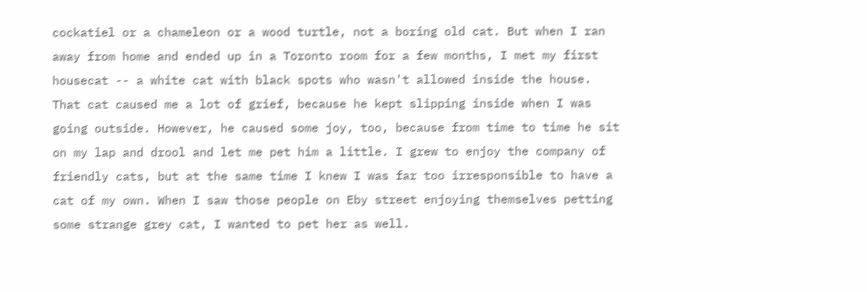cockatiel or a chameleon or a wood turtle, not a boring old cat. But when I ran away from home and ended up in a Toronto room for a few months, I met my first housecat -- a white cat with black spots who wasn't allowed inside the house. That cat caused me a lot of grief, because he kept slipping inside when I was going outside. However, he caused some joy, too, because from time to time he sit on my lap and drool and let me pet him a little. I grew to enjoy the company of friendly cats, but at the same time I knew I was far too irresponsible to have a cat of my own. When I saw those people on Eby street enjoying themselves petting some strange grey cat, I wanted to pet her as well.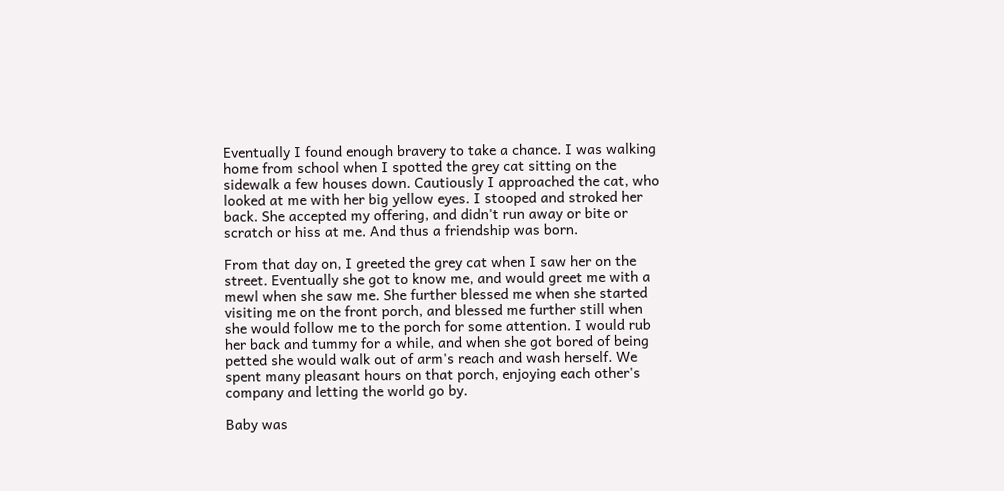Eventually I found enough bravery to take a chance. I was walking home from school when I spotted the grey cat sitting on the sidewalk a few houses down. Cautiously I approached the cat, who looked at me with her big yellow eyes. I stooped and stroked her back. She accepted my offering, and didn't run away or bite or scratch or hiss at me. And thus a friendship was born.

From that day on, I greeted the grey cat when I saw her on the street. Eventually she got to know me, and would greet me with a mewl when she saw me. She further blessed me when she started visiting me on the front porch, and blessed me further still when she would follow me to the porch for some attention. I would rub her back and tummy for a while, and when she got bored of being petted she would walk out of arm's reach and wash herself. We spent many pleasant hours on that porch, enjoying each other's company and letting the world go by.

Baby was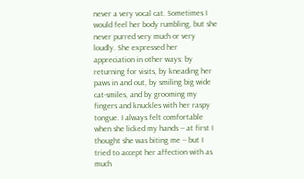never a very vocal cat. Sometimes I would feel her body rumbling, but she never purred very much or very loudly. She expressed her appreciation in other ways: by returning for visits, by kneading her paws in and out, by smiling big wide cat-smiles, and by grooming my fingers and knuckles with her raspy tongue. I always felt comfortable when she licked my hands -- at first I thought she was biting me -- but I tried to accept her affection with as much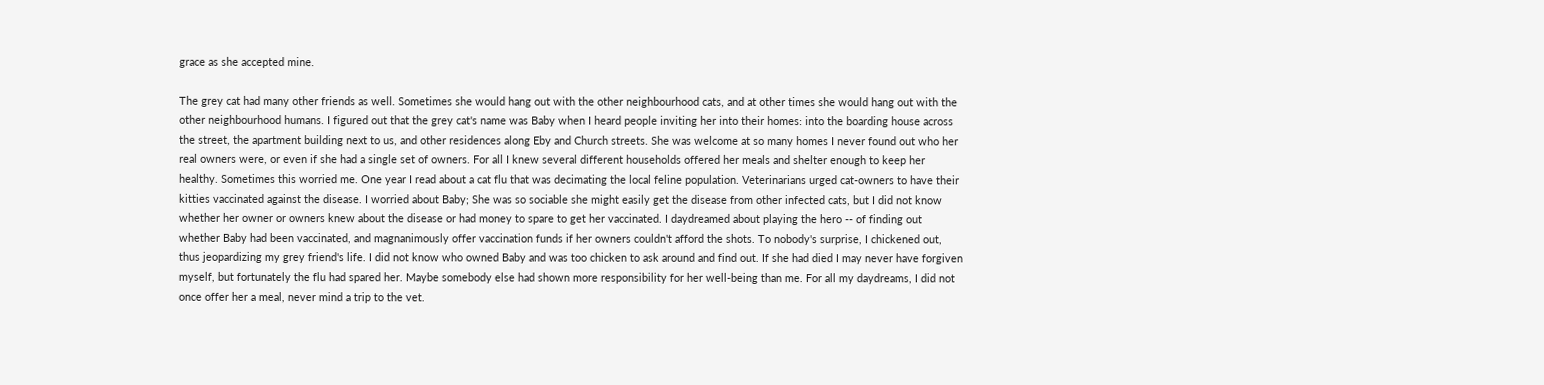grace as she accepted mine.

The grey cat had many other friends as well. Sometimes she would hang out with the other neighbourhood cats, and at other times she would hang out with the other neighbourhood humans. I figured out that the grey cat's name was Baby when I heard people inviting her into their homes: into the boarding house across the street, the apartment building next to us, and other residences along Eby and Church streets. She was welcome at so many homes I never found out who her real owners were, or even if she had a single set of owners. For all I knew several different households offered her meals and shelter enough to keep her healthy. Sometimes this worried me. One year I read about a cat flu that was decimating the local feline population. Veterinarians urged cat-owners to have their kitties vaccinated against the disease. I worried about Baby; She was so sociable she might easily get the disease from other infected cats, but I did not know whether her owner or owners knew about the disease or had money to spare to get her vaccinated. I daydreamed about playing the hero -- of finding out whether Baby had been vaccinated, and magnanimously offer vaccination funds if her owners couldn't afford the shots. To nobody's surprise, I chickened out, thus jeopardizing my grey friend's life. I did not know who owned Baby and was too chicken to ask around and find out. If she had died I may never have forgiven myself, but fortunately the flu had spared her. Maybe somebody else had shown more responsibility for her well-being than me. For all my daydreams, I did not once offer her a meal, never mind a trip to the vet.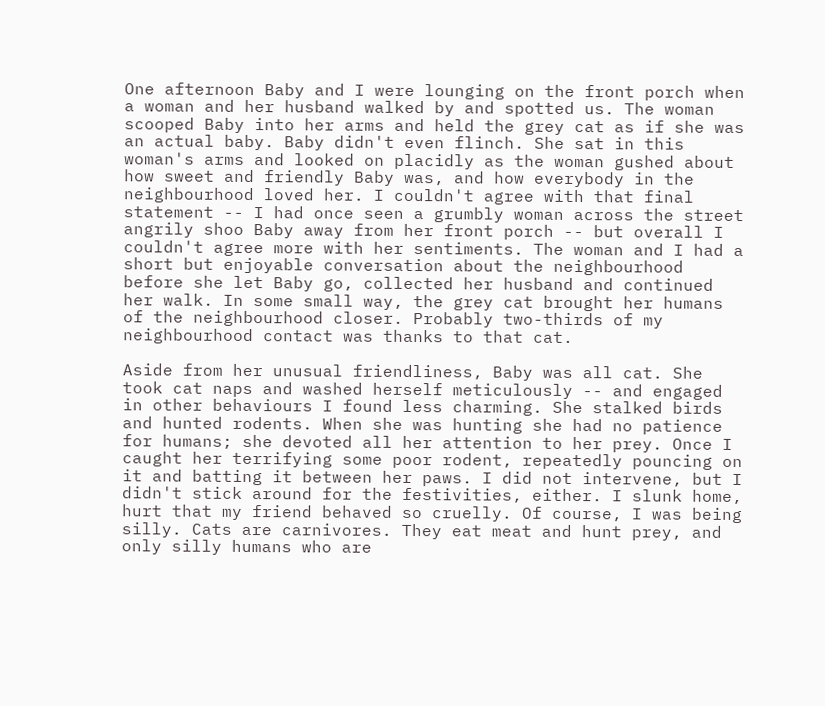One afternoon Baby and I were lounging on the front porch when a woman and her husband walked by and spotted us. The woman scooped Baby into her arms and held the grey cat as if she was an actual baby. Baby didn't even flinch. She sat in this woman's arms and looked on placidly as the woman gushed about how sweet and friendly Baby was, and how everybody in the neighbourhood loved her. I couldn't agree with that final statement -- I had once seen a grumbly woman across the street angrily shoo Baby away from her front porch -- but overall I couldn't agree more with her sentiments. The woman and I had a short but enjoyable conversation about the neighbourhood before she let Baby go, collected her husband and continued her walk. In some small way, the grey cat brought her humans of the neighbourhood closer. Probably two-thirds of my neighbourhood contact was thanks to that cat.

Aside from her unusual friendliness, Baby was all cat. She took cat naps and washed herself meticulously -- and engaged in other behaviours I found less charming. She stalked birds and hunted rodents. When she was hunting she had no patience for humans; she devoted all her attention to her prey. Once I caught her terrifying some poor rodent, repeatedly pouncing on it and batting it between her paws. I did not intervene, but I didn't stick around for the festivities, either. I slunk home, hurt that my friend behaved so cruelly. Of course, I was being silly. Cats are carnivores. They eat meat and hunt prey, and only silly humans who are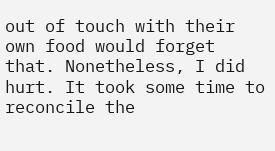out of touch with their own food would forget that. Nonetheless, I did hurt. It took some time to reconcile the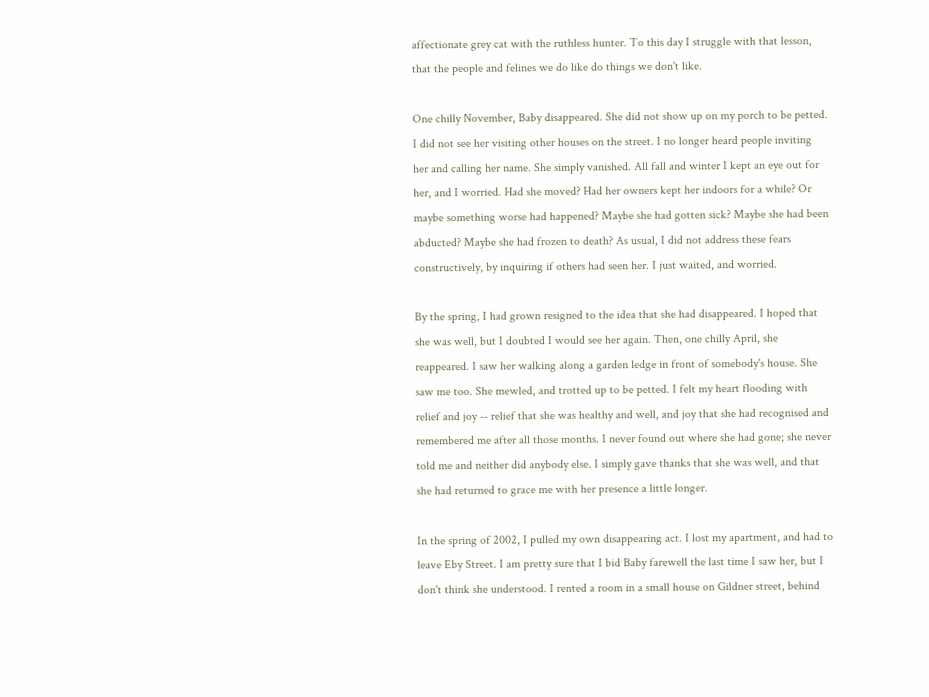affectionate grey cat with the ruthless hunter. To this day I struggle with that lesson, that the people and felines we do like do things we don't like.

One chilly November, Baby disappeared. She did not show up on my porch to be petted. I did not see her visiting other houses on the street. I no longer heard people inviting her and calling her name. She simply vanished. All fall and winter I kept an eye out for her, and I worried. Had she moved? Had her owners kept her indoors for a while? Or maybe something worse had happened? Maybe she had gotten sick? Maybe she had been abducted? Maybe she had frozen to death? As usual, I did not address these fears constructively, by inquiring if others had seen her. I just waited, and worried.

By the spring, I had grown resigned to the idea that she had disappeared. I hoped that she was well, but I doubted I would see her again. Then, one chilly April, she reappeared. I saw her walking along a garden ledge in front of somebody's house. She saw me too. She mewled, and trotted up to be petted. I felt my heart flooding with relief and joy -- relief that she was healthy and well, and joy that she had recognised and remembered me after all those months. I never found out where she had gone; she never told me and neither did anybody else. I simply gave thanks that she was well, and that she had returned to grace me with her presence a little longer.

In the spring of 2002, I pulled my own disappearing act. I lost my apartment, and had to leave Eby Street. I am pretty sure that I bid Baby farewell the last time I saw her, but I don't think she understood. I rented a room in a small house on Gildner street, behind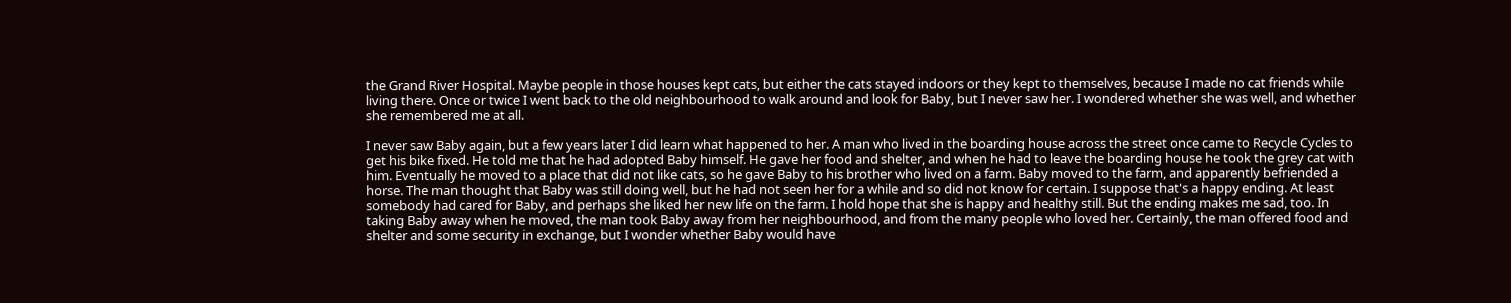the Grand River Hospital. Maybe people in those houses kept cats, but either the cats stayed indoors or they kept to themselves, because I made no cat friends while living there. Once or twice I went back to the old neighbourhood to walk around and look for Baby, but I never saw her. I wondered whether she was well, and whether she remembered me at all.

I never saw Baby again, but a few years later I did learn what happened to her. A man who lived in the boarding house across the street once came to Recycle Cycles to get his bike fixed. He told me that he had adopted Baby himself. He gave her food and shelter, and when he had to leave the boarding house he took the grey cat with him. Eventually he moved to a place that did not like cats, so he gave Baby to his brother who lived on a farm. Baby moved to the farm, and apparently befriended a horse. The man thought that Baby was still doing well, but he had not seen her for a while and so did not know for certain. I suppose that's a happy ending. At least somebody had cared for Baby, and perhaps she liked her new life on the farm. I hold hope that she is happy and healthy still. But the ending makes me sad, too. In taking Baby away when he moved, the man took Baby away from her neighbourhood, and from the many people who loved her. Certainly, the man offered food and shelter and some security in exchange, but I wonder whether Baby would have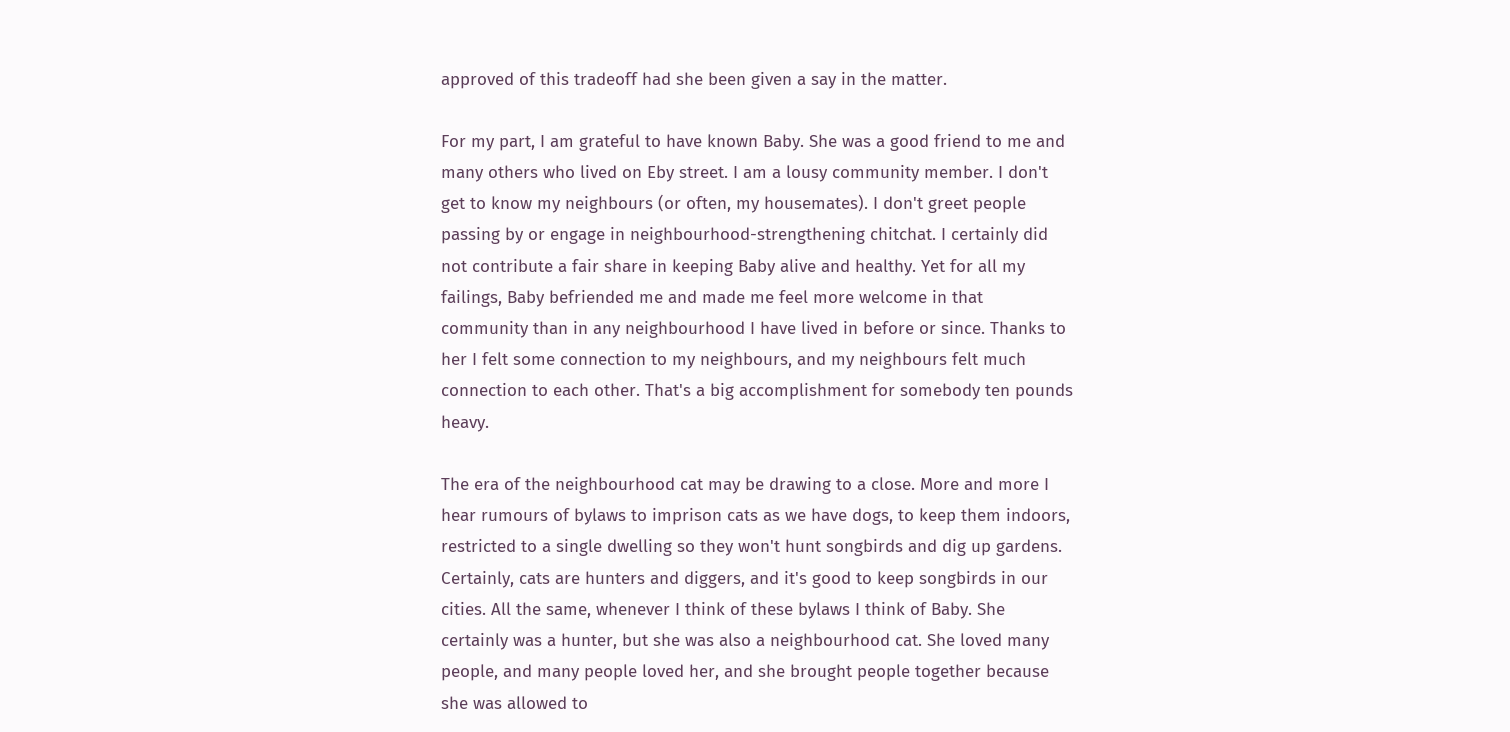approved of this tradeoff had she been given a say in the matter.

For my part, I am grateful to have known Baby. She was a good friend to me and many others who lived on Eby street. I am a lousy community member. I don't get to know my neighbours (or often, my housemates). I don't greet people passing by or engage in neighbourhood-strengthening chitchat. I certainly did not contribute a fair share in keeping Baby alive and healthy. Yet for all my failings, Baby befriended me and made me feel more welcome in that community than in any neighbourhood I have lived in before or since. Thanks to her I felt some connection to my neighbours, and my neighbours felt much connection to each other. That's a big accomplishment for somebody ten pounds heavy.

The era of the neighbourhood cat may be drawing to a close. More and more I hear rumours of bylaws to imprison cats as we have dogs, to keep them indoors, restricted to a single dwelling so they won't hunt songbirds and dig up gardens. Certainly, cats are hunters and diggers, and it's good to keep songbirds in our cities. All the same, whenever I think of these bylaws I think of Baby. She certainly was a hunter, but she was also a neighbourhood cat. She loved many people, and many people loved her, and she brought people together because she was allowed to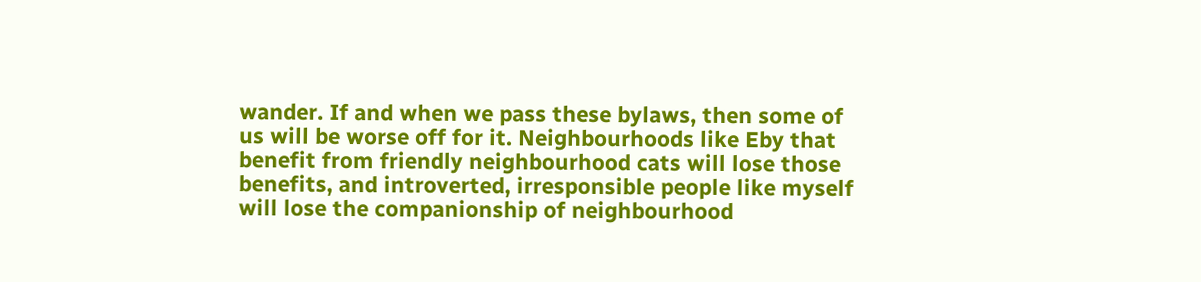wander. If and when we pass these bylaws, then some of us will be worse off for it. Neighbourhoods like Eby that benefit from friendly neighbourhood cats will lose those benefits, and introverted, irresponsible people like myself will lose the companionship of neighbourhood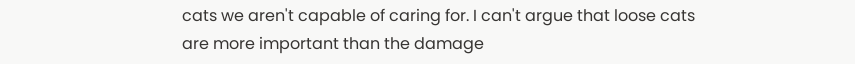cats we aren't capable of caring for. I can't argue that loose cats are more important than the damage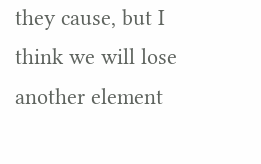they cause, but I think we will lose another element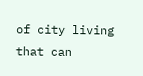of city living that can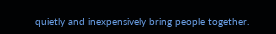quietly and inexpensively bring people together.